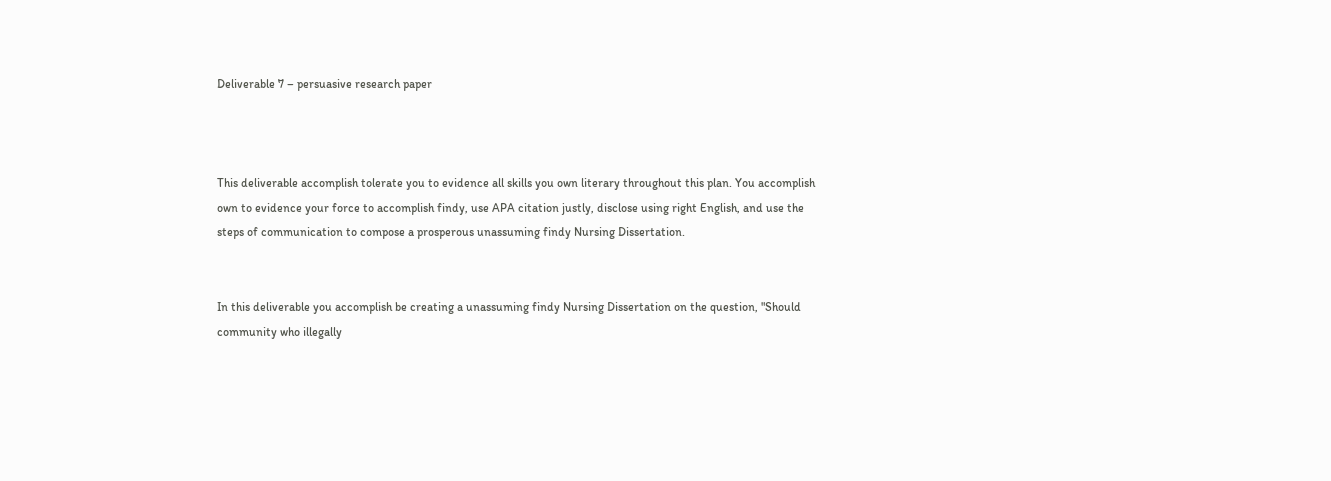Deliverable 7 – persuasive research paper



This deliverable accomplish tolerate you to evidence all skills you own literary throughout this plan. You accomplish own to evidence your force to accomplish findy, use APA citation justly, disclose using right English, and use the steps of communication to compose a prosperous unassuming findy Nursing Dissertation.


In this deliverable you accomplish be creating a unassuming findy Nursing Dissertation on the question, "Should community who illegally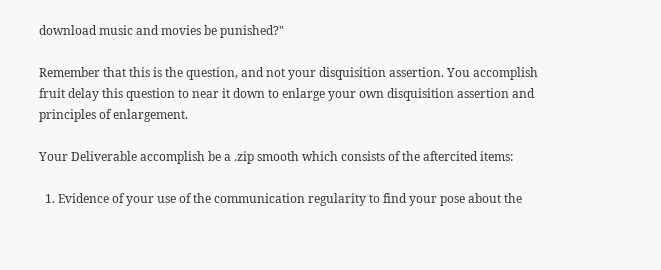download music and movies be punished?"

Remember that this is the question, and not your disquisition assertion. You accomplish fruit delay this question to near it down to enlarge your own disquisition assertion and principles of enlargement.

Your Deliverable accomplish be a .zip smooth which consists of the aftercited items:

  1. Evidence of your use of the communication regularity to find your pose about the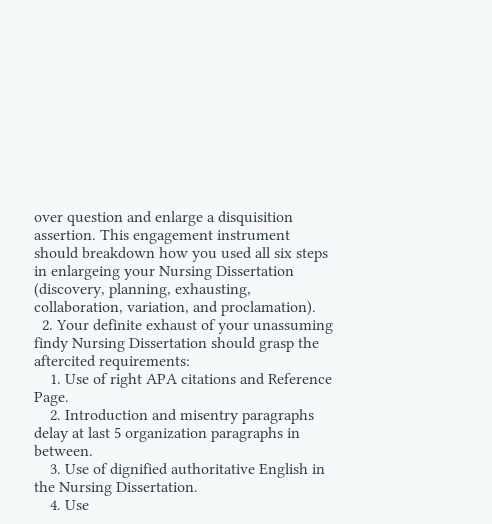over question and enlarge a disquisition assertion. This engagement instrument should breakdown how you used all six steps in enlargeing your Nursing Dissertation (discovery, planning, exhausting, collaboration, variation, and proclamation).
  2. Your definite exhaust of your unassuming findy Nursing Dissertation should grasp the aftercited requirements:
    1. Use of right APA citations and Reference Page.
    2. Introduction and misentry paragraphs delay at last 5 organization paragraphs in between.
    3. Use of dignified authoritative English in the Nursing Dissertation.
    4. Use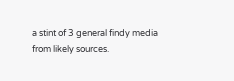a stint of 3 general findy media from likely sources.